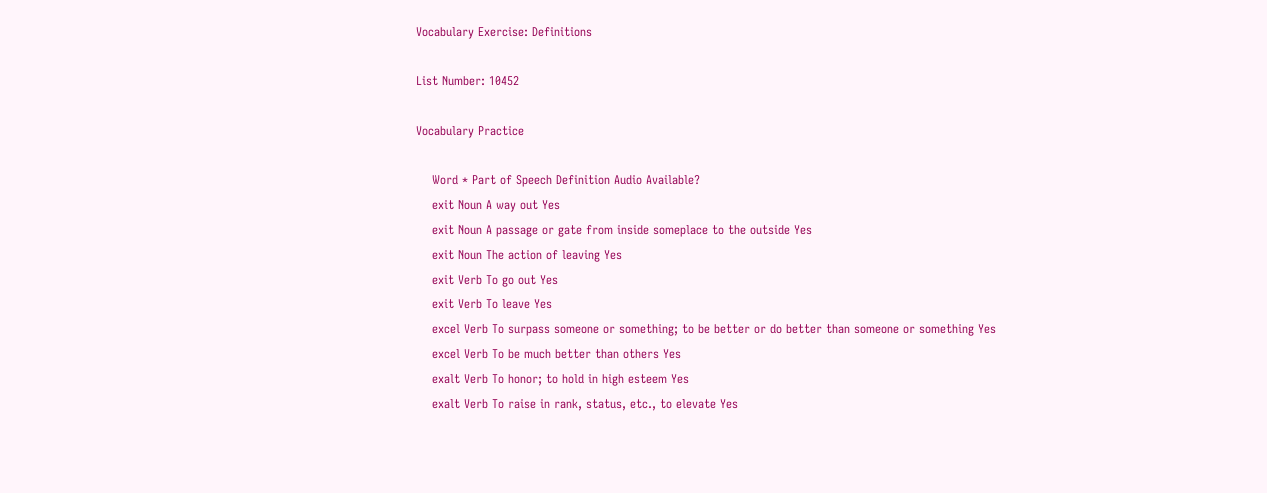Vocabulary Exercise: Definitions

List Number: 10452

Vocabulary Practice

    Word * Part of Speech Definition Audio Available?
    exit Noun A way out Yes
    exit Noun A passage or gate from inside someplace to the outside Yes
    exit Noun The action of leaving Yes
    exit Verb To go out Yes
    exit Verb To leave Yes
    excel Verb To surpass someone or something; to be better or do better than someone or something Yes
    excel Verb To be much better than others Yes
    exalt Verb To honor; to hold in high esteem Yes
    exalt Verb To raise in rank, status, etc., to elevate Yes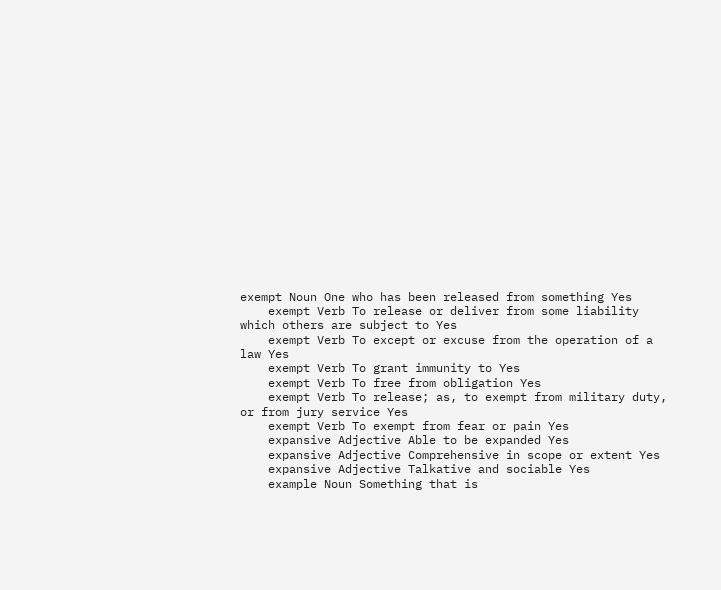exempt Noun One who has been released from something Yes
    exempt Verb To release or deliver from some liability which others are subject to Yes
    exempt Verb To except or excuse from the operation of a law Yes
    exempt Verb To grant immunity to Yes
    exempt Verb To free from obligation Yes
    exempt Verb To release; as, to exempt from military duty, or from jury service Yes
    exempt Verb To exempt from fear or pain Yes
    expansive Adjective Able to be expanded Yes
    expansive Adjective Comprehensive in scope or extent Yes
    expansive Adjective Talkative and sociable Yes
    example Noun Something that is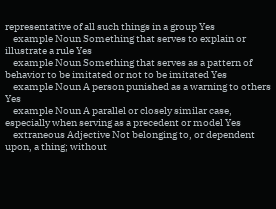representative of all such things in a group Yes
    example Noun Something that serves to explain or illustrate a rule Yes
    example Noun Something that serves as a pattern of behavior to be imitated or not to be imitated Yes
    example Noun A person punished as a warning to others Yes
    example Noun A parallel or closely similar case, especially when serving as a precedent or model Yes
    extraneous Adjective Not belonging to, or dependent upon, a thing; without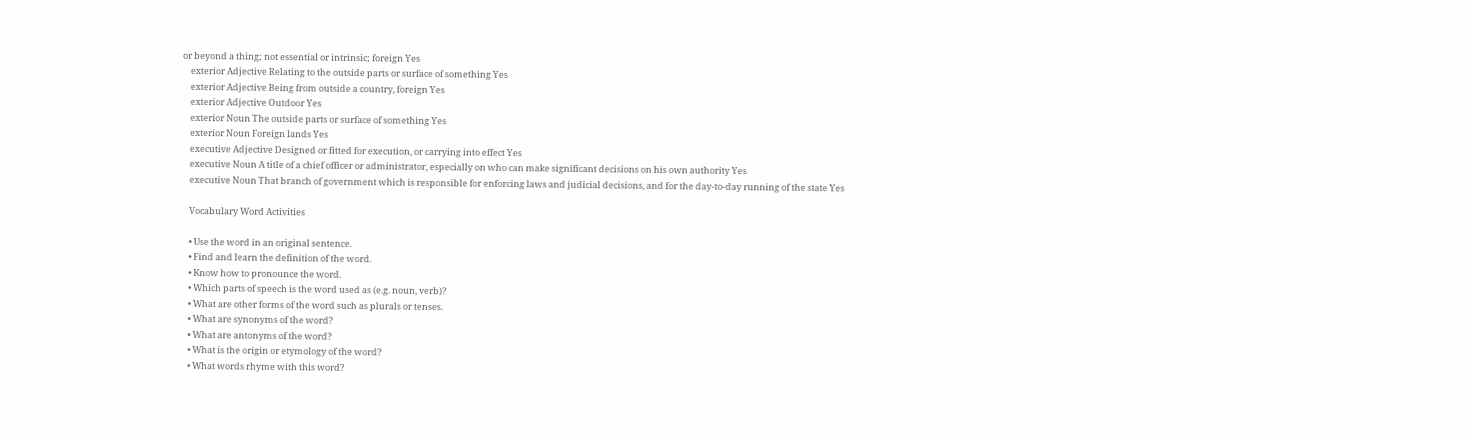or beyond a thing; not essential or intrinsic; foreign Yes
    exterior Adjective Relating to the outside parts or surface of something Yes
    exterior Adjective Being from outside a country, foreign Yes
    exterior Adjective Outdoor Yes
    exterior Noun The outside parts or surface of something Yes
    exterior Noun Foreign lands Yes
    executive Adjective Designed or fitted for execution, or carrying into effect Yes
    executive Noun A title of a chief officer or administrator, especially on who can make significant decisions on his own authority Yes
    executive Noun That branch of government which is responsible for enforcing laws and judicial decisions, and for the day-to-day running of the state Yes

    Vocabulary Word Activities

    • Use the word in an original sentence.
    • Find and learn the definition of the word.
    • Know how to pronounce the word.
    • Which parts of speech is the word used as (e.g. noun, verb)?
    • What are other forms of the word such as plurals or tenses.
    • What are synonyms of the word?
    • What are antonyms of the word?
    • What is the origin or etymology of the word?
    • What words rhyme with this word?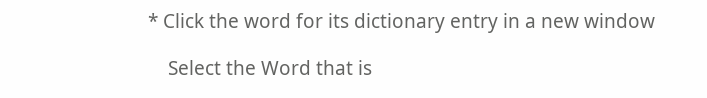* Click the word for its dictionary entry in a new window

    Select the Word that is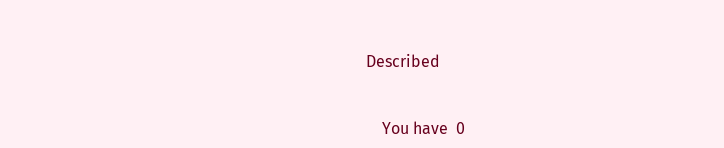Described


    You have  0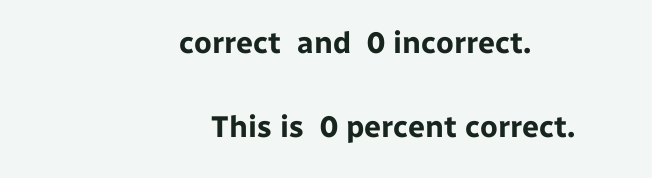correct  and  0 incorrect.

    This is  0 percent correct.